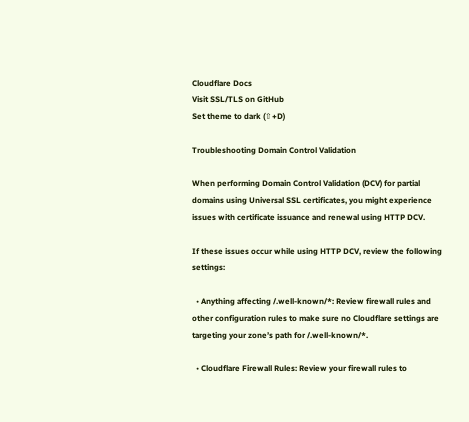Cloudflare Docs
Visit SSL/TLS on GitHub
Set theme to dark (⇧+D)

Troubleshooting Domain Control Validation

When performing Domain Control Validation (DCV) for partial domains using Universal SSL certificates, you might experience issues with certificate issuance and renewal using HTTP DCV.

If these issues occur while using HTTP DCV, review the following settings:

  • Anything affecting /.well-known/*: Review firewall rules and other configuration rules to make sure no Cloudflare settings are targeting your zone’s path for /.well-known/*.

  • Cloudflare Firewall Rules: Review your firewall rules to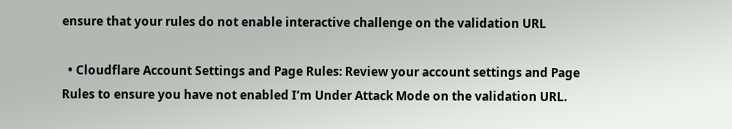ensure that your rules do not enable interactive challenge on the validation URL

  • Cloudflare Account Settings and Page Rules: Review your account settings and Page Rules to ensure you have not enabled I’m Under Attack Mode on the validation URL.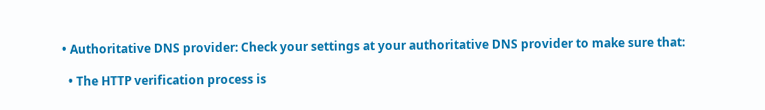• Authoritative DNS provider: Check your settings at your authoritative DNS provider to make sure that:

  • The HTTP verification process is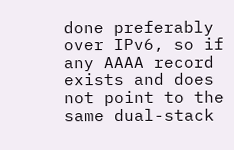done preferably over IPv6, so if any AAAA record exists and does not point to the same dual-stack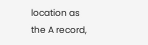location as the A record,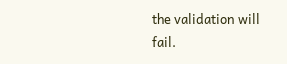the validation will fail.